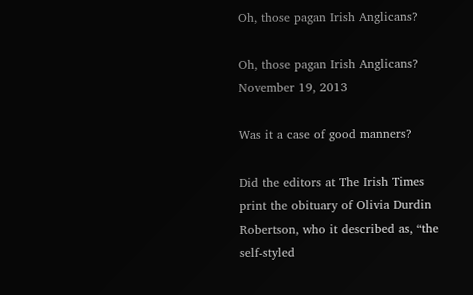Oh, those pagan Irish Anglicans?

Oh, those pagan Irish Anglicans? November 19, 2013

Was it a case of good manners?

Did the editors at The Irish Times print the obituary of Olivia Durdin Robertson, who it described as, “the self-styled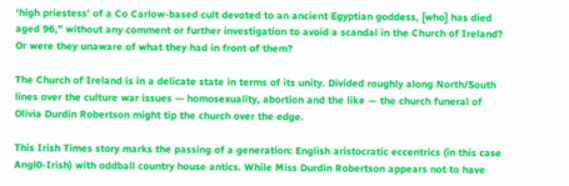‘high priestess’ of a Co Carlow-based cult devoted to an ancient Egyptian goddess, [who] has died aged 96,” without any comment or further investigation to avoid a scandal in the Church of Ireland? Or were they unaware of what they had in front of them?

The Church of Ireland is in a delicate state in terms of its unity. Divided roughly along North/South lines over the culture war issues — homosexuality, abortion and the like — the church funeral of Olivia Durdin Robertson might tip the church over the edge.

This Irish Times story marks the passing of a generation: English aristocratic eccentrics (in this case Angl0-Irish) with oddball country house antics. While Miss Durdin Robertson appears not to have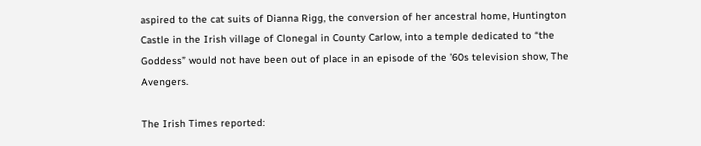aspired to the cat suits of Dianna Rigg, the conversion of her ancestral home, Huntington Castle in the Irish village of Clonegal in County Carlow, into a temple dedicated to “the Goddess” would not have been out of place in an episode of the ’60s television show, The Avengers.

The Irish Times reported: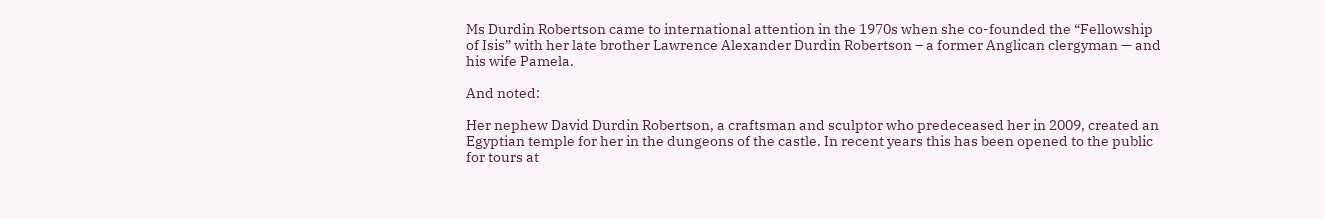Ms Durdin Robertson came to international attention in the 1970s when she co-founded the “Fellowship of Isis” with her late brother Lawrence Alexander Durdin Robertson – a former Anglican clergyman — and his wife Pamela.

And noted:

Her nephew David Durdin Robertson, a craftsman and sculptor who predeceased her in 2009, created an Egyptian temple for her in the dungeons of the castle. In recent years this has been opened to the public for tours at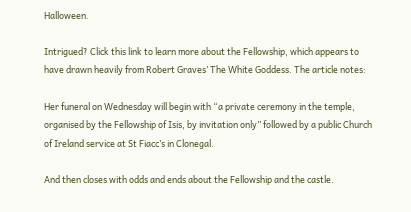Halloween.

Intrigued? Click this link to learn more about the Fellowship, which appears to have drawn heavily from Robert Graves’ The White Goddess. The article notes:

Her funeral on Wednesday will begin with “a private ceremony in the temple, organised by the Fellowship of Isis, by invitation only” followed by a public Church of Ireland service at St Fiacc’s in Clonegal.

And then closes with odds and ends about the Fellowship and the castle.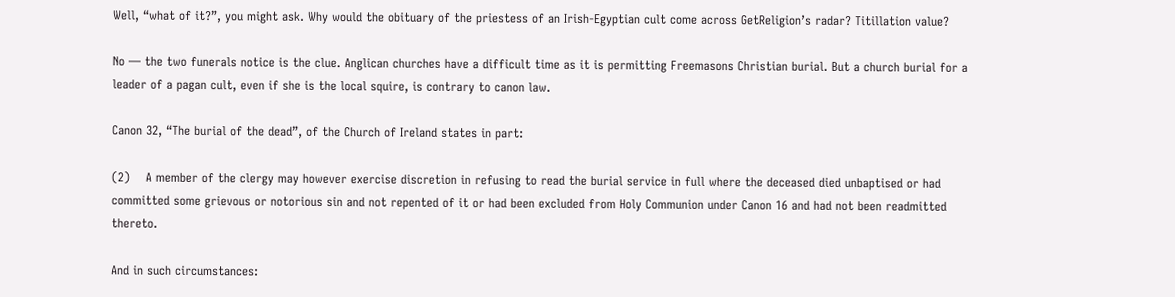Well, “what of it?”, you might ask. Why would the obituary of the priestess of an Irish-Egyptian cult come across GetReligion’s radar? Titillation value?

No — the two funerals notice is the clue. Anglican churches have a difficult time as it is permitting Freemasons Christian burial. But a church burial for a leader of a pagan cult, even if she is the local squire, is contrary to canon law.

Canon 32, “The burial of the dead”, of the Church of Ireland states in part:

(2)    A member of the clergy may however exercise discretion in refusing to read the burial service in full where the deceased died unbaptised or had committed some grievous or notorious sin and not repented of it or had been excluded from Holy Communion under Canon 16 and had not been readmitted thereto.

And in such circumstances: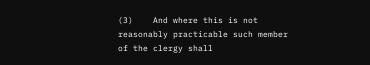(3)    And where this is not reasonably practicable such member of the clergy shall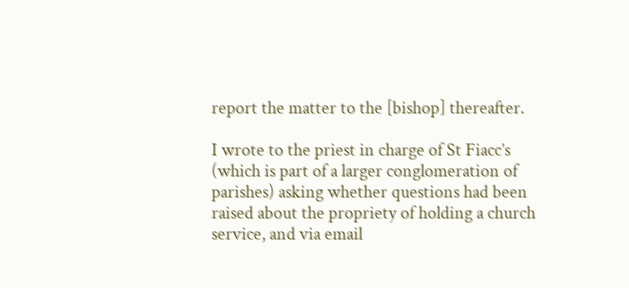report the matter to the [bishop] thereafter.

I wrote to the priest in charge of St Fiacc’s (which is part of a larger conglomeration of parishes) asking whether questions had been raised about the propriety of holding a church service, and via email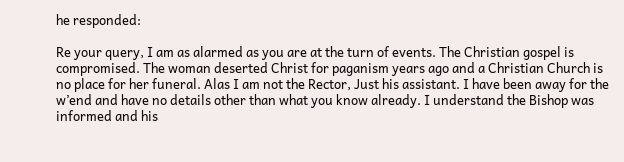he responded:

Re your query, I am as alarmed as you are at the turn of events. The Christian gospel is compromised. The woman deserted Christ for paganism years ago and a Christian Church is no place for her funeral. Alas I am not the Rector, Just his assistant. I have been away for the w’end and have no details other than what you know already. I understand the Bishop was informed and his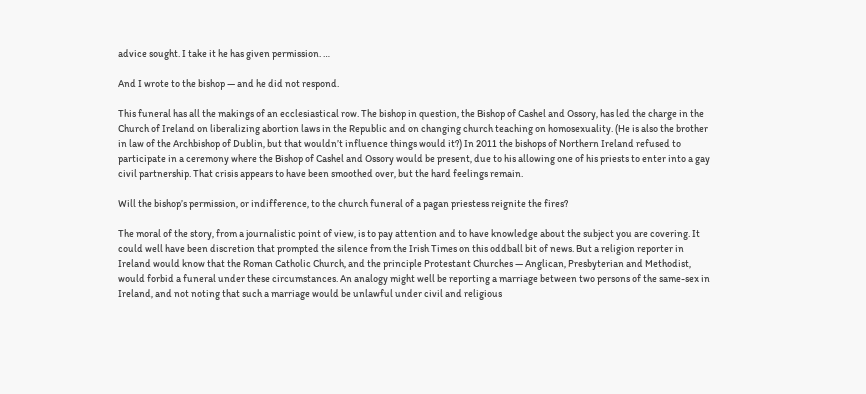advice sought. I take it he has given permission. …

And I wrote to the bishop — and he did not respond.

This funeral has all the makings of an ecclesiastical row. The bishop in question, the Bishop of Cashel and Ossory, has led the charge in the Church of Ireland on liberalizing abortion laws in the Republic and on changing church teaching on homosexuality. (He is also the brother in law of the Archbishop of Dublin, but that wouldn’t influence things would it?) In 2011 the bishops of Northern Ireland refused to participate in a ceremony where the Bishop of Cashel and Ossory would be present, due to his allowing one of his priests to enter into a gay civil partnership. That crisis appears to have been smoothed over, but the hard feelings remain.

Will the bishop’s permission, or indifference, to the church funeral of a pagan priestess reignite the fires?

The moral of the story, from a journalistic point of view, is to pay attention and to have knowledge about the subject you are covering. It could well have been discretion that prompted the silence from the Irish Times on this oddball bit of news. But a religion reporter in Ireland would know that the Roman Catholic Church, and the principle Protestant Churches — Anglican, Presbyterian and Methodist, would forbid a funeral under these circumstances. An analogy might well be reporting a marriage between two persons of the same-sex in Ireland, and not noting that such a marriage would be unlawful under civil and religious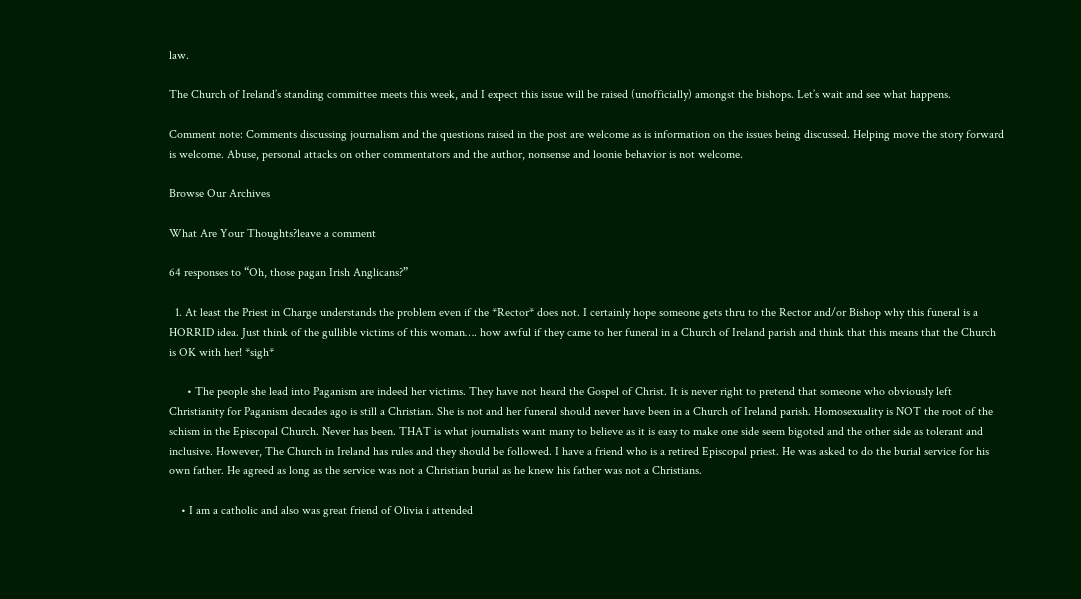law.

The Church of Ireland’s standing committee meets this week, and I expect this issue will be raised (unofficially) amongst the bishops. Let’s wait and see what happens.

Comment note: Comments discussing journalism and the questions raised in the post are welcome as is information on the issues being discussed. Helping move the story forward is welcome. Abuse, personal attacks on other commentators and the author, nonsense and loonie behavior is not welcome.

Browse Our Archives

What Are Your Thoughts?leave a comment

64 responses to “Oh, those pagan Irish Anglicans?”

  1. At least the Priest in Charge understands the problem even if the *Rector* does not. I certainly hope someone gets thru to the Rector and/or Bishop why this funeral is a HORRID idea. Just think of the gullible victims of this woman…. how awful if they came to her funeral in a Church of Ireland parish and think that this means that the Church is OK with her! *sigh*

      • The people she lead into Paganism are indeed her victims. They have not heard the Gospel of Christ. It is never right to pretend that someone who obviously left Christianity for Paganism decades ago is still a Christian. She is not and her funeral should never have been in a Church of Ireland parish. Homosexuality is NOT the root of the schism in the Episcopal Church. Never has been. THAT is what journalists want many to believe as it is easy to make one side seem bigoted and the other side as tolerant and inclusive. However, The Church in Ireland has rules and they should be followed. I have a friend who is a retired Episcopal priest. He was asked to do the burial service for his own father. He agreed as long as the service was not a Christian burial as he knew his father was not a Christians.

    • I am a catholic and also was great friend of Olivia i attended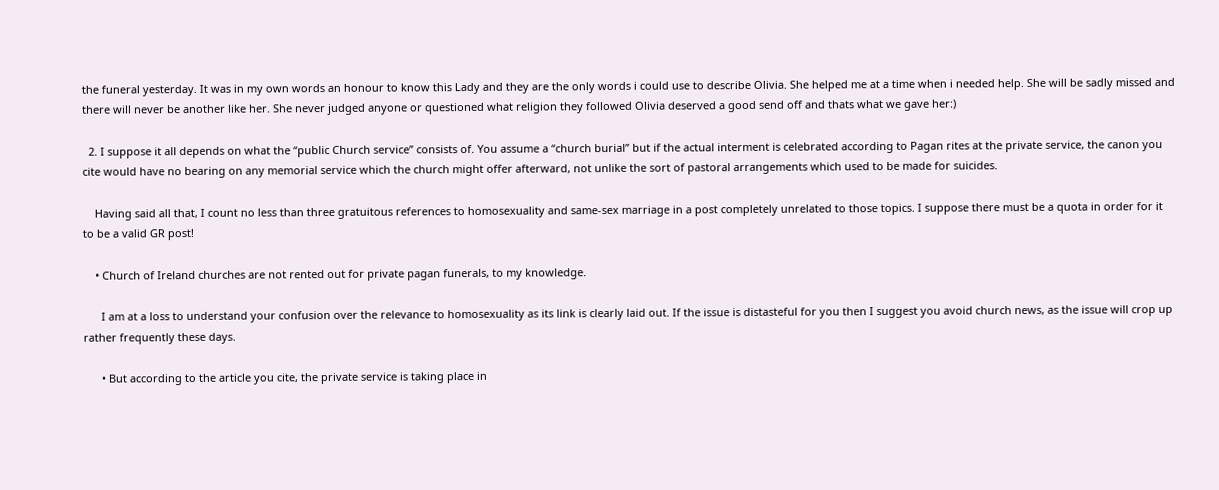the funeral yesterday. It was in my own words an honour to know this Lady and they are the only words i could use to describe Olivia. She helped me at a time when i needed help. She will be sadly missed and there will never be another like her. She never judged anyone or questioned what religion they followed Olivia deserved a good send off and thats what we gave her:)

  2. I suppose it all depends on what the “public Church service” consists of. You assume a “church burial” but if the actual interment is celebrated according to Pagan rites at the private service, the canon you cite would have no bearing on any memorial service which the church might offer afterward, not unlike the sort of pastoral arrangements which used to be made for suicides.

    Having said all that, I count no less than three gratuitous references to homosexuality and same-sex marriage in a post completely unrelated to those topics. I suppose there must be a quota in order for it to be a valid GR post!

    • Church of Ireland churches are not rented out for private pagan funerals, to my knowledge.

      I am at a loss to understand your confusion over the relevance to homosexuality as its link is clearly laid out. If the issue is distasteful for you then I suggest you avoid church news, as the issue will crop up rather frequently these days.

      • But according to the article you cite, the private service is taking place in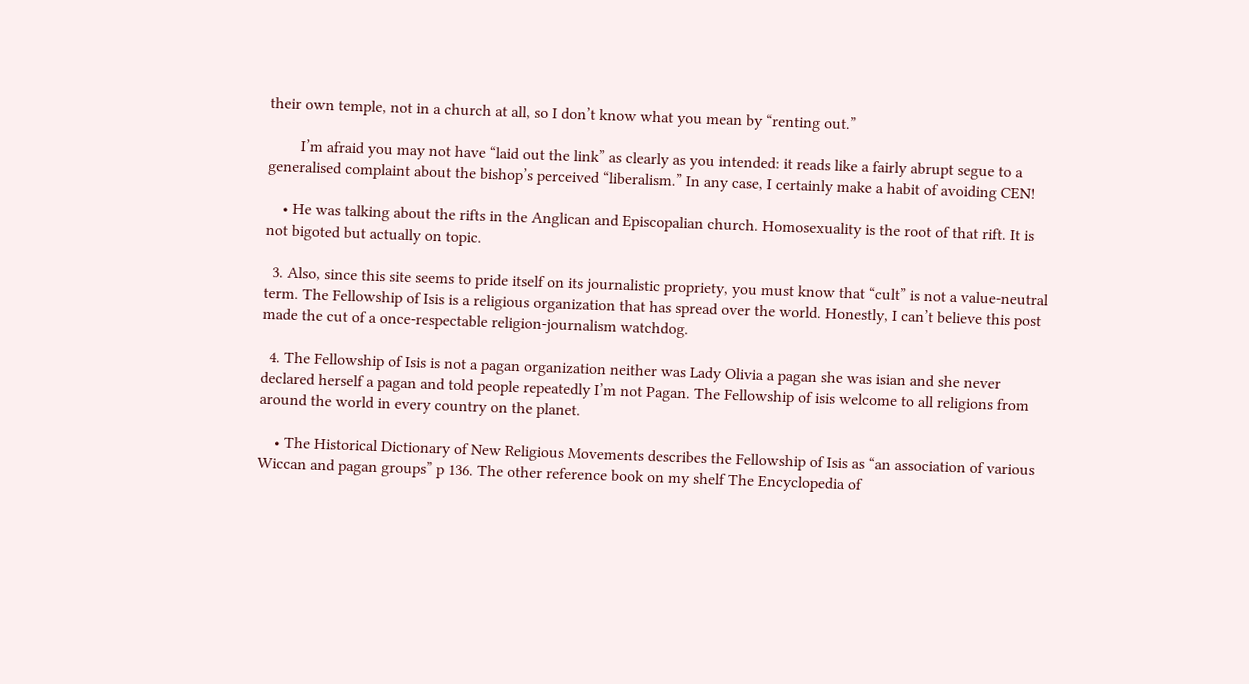their own temple, not in a church at all, so I don’t know what you mean by “renting out.”

        I’m afraid you may not have “laid out the link” as clearly as you intended: it reads like a fairly abrupt segue to a generalised complaint about the bishop’s perceived “liberalism.” In any case, I certainly make a habit of avoiding CEN!

    • He was talking about the rifts in the Anglican and Episcopalian church. Homosexuality is the root of that rift. It is not bigoted but actually on topic.

  3. Also, since this site seems to pride itself on its journalistic propriety, you must know that “cult” is not a value-neutral term. The Fellowship of Isis is a religious organization that has spread over the world. Honestly, I can’t believe this post made the cut of a once-respectable religion-journalism watchdog.

  4. The Fellowship of Isis is not a pagan organization neither was Lady Olivia a pagan she was isian and she never declared herself a pagan and told people repeatedly I’m not Pagan. The Fellowship of isis welcome to all religions from around the world in every country on the planet.

    • The Historical Dictionary of New Religious Movements describes the Fellowship of Isis as “an association of various Wiccan and pagan groups” p 136. The other reference book on my shelf The Encyclopedia of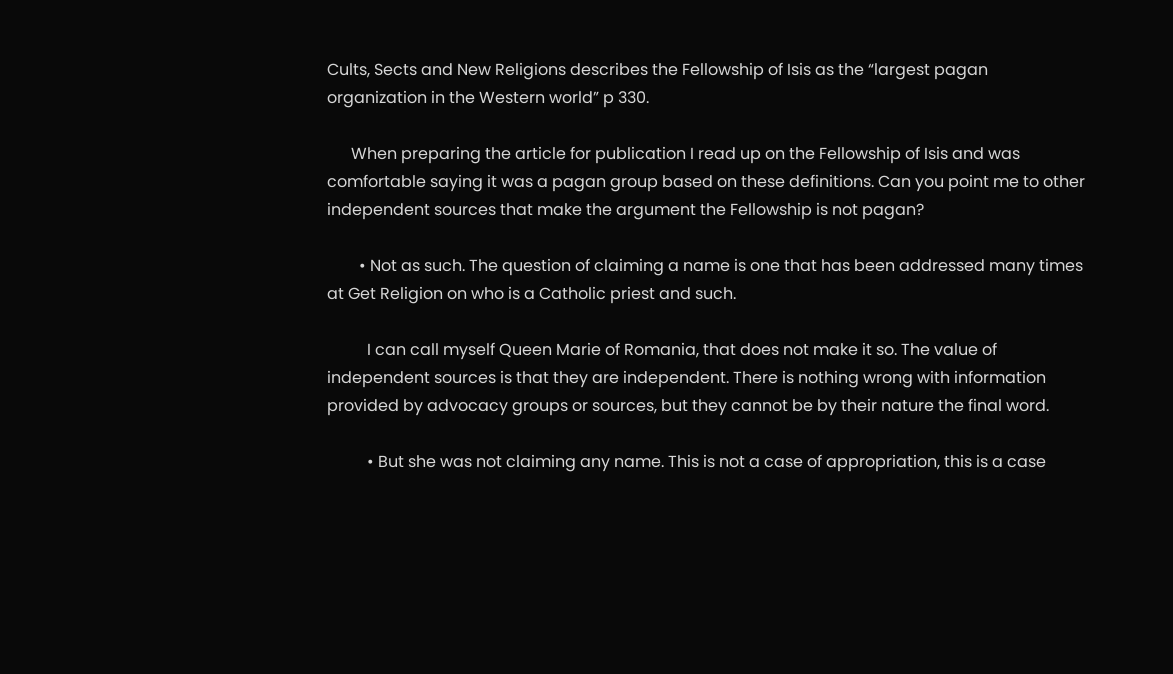Cults, Sects and New Religions describes the Fellowship of Isis as the “largest pagan organization in the Western world” p 330.

      When preparing the article for publication I read up on the Fellowship of Isis and was comfortable saying it was a pagan group based on these definitions. Can you point me to other independent sources that make the argument the Fellowship is not pagan?

        • Not as such. The question of claiming a name is one that has been addressed many times at Get Religion on who is a Catholic priest and such.

          I can call myself Queen Marie of Romania, that does not make it so. The value of independent sources is that they are independent. There is nothing wrong with information provided by advocacy groups or sources, but they cannot be by their nature the final word.

          • But she was not claiming any name. This is not a case of appropriation, this is a case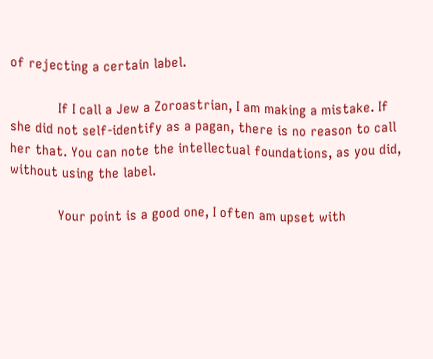of rejecting a certain label.

            If I call a Jew a Zoroastrian, I am making a mistake. If she did not self-identify as a pagan, there is no reason to call her that. You can note the intellectual foundations, as you did, without using the label.

            Your point is a good one, I often am upset with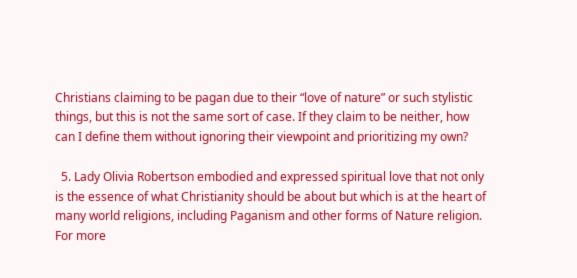Christians claiming to be pagan due to their “love of nature” or such stylistic things, but this is not the same sort of case. If they claim to be neither, how can I define them without ignoring their viewpoint and prioritizing my own?

  5. Lady Olivia Robertson embodied and expressed spiritual love that not only is the essence of what Christianity should be about but which is at the heart of many world religions, including Paganism and other forms of Nature religion. For more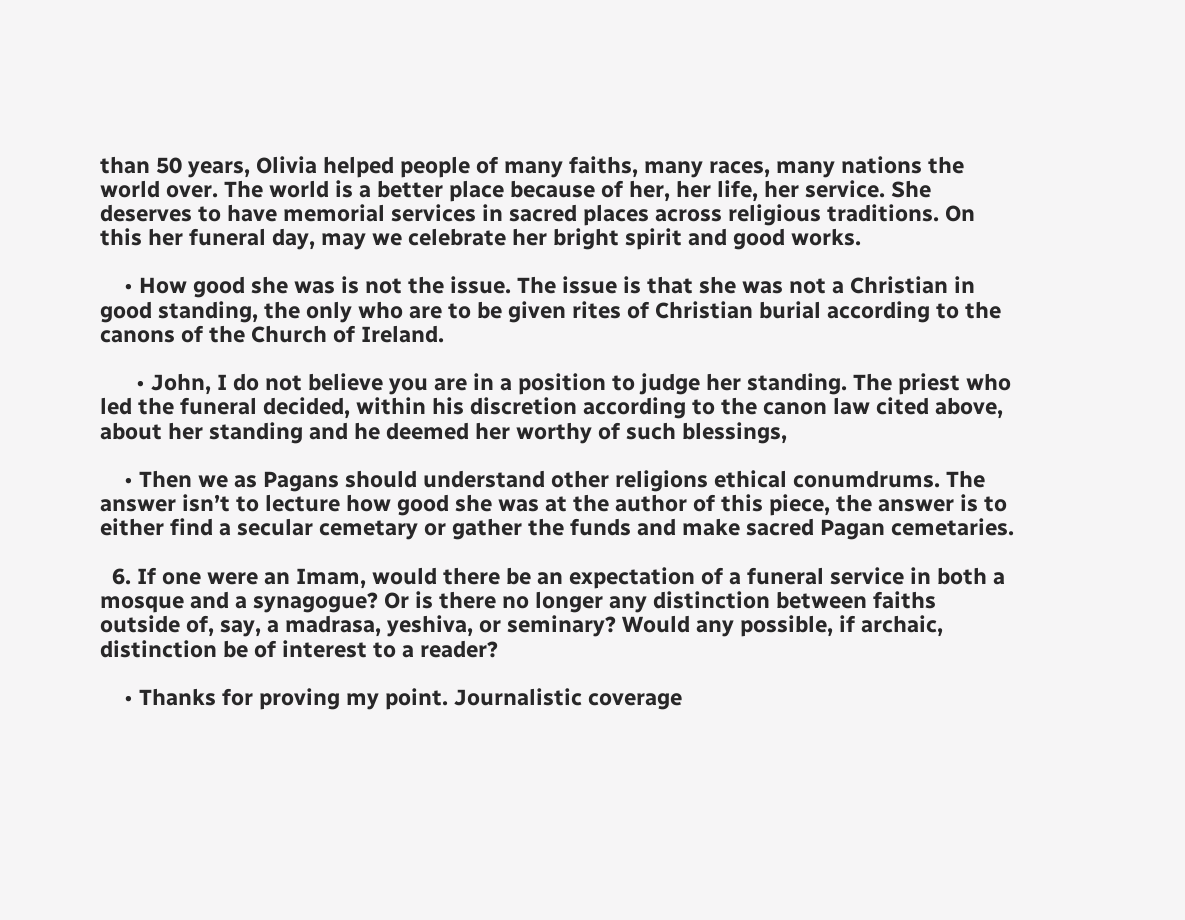than 50 years, Olivia helped people of many faiths, many races, many nations the world over. The world is a better place because of her, her life, her service. She deserves to have memorial services in sacred places across religious traditions. On this her funeral day, may we celebrate her bright spirit and good works.

    • How good she was is not the issue. The issue is that she was not a Christian in good standing, the only who are to be given rites of Christian burial according to the canons of the Church of Ireland.

      • John, I do not believe you are in a position to judge her standing. The priest who led the funeral decided, within his discretion according to the canon law cited above, about her standing and he deemed her worthy of such blessings,

    • Then we as Pagans should understand other religions ethical conumdrums. The answer isn’t to lecture how good she was at the author of this piece, the answer is to either find a secular cemetary or gather the funds and make sacred Pagan cemetaries.

  6. If one were an Imam, would there be an expectation of a funeral service in both a mosque and a synagogue? Or is there no longer any distinction between faiths outside of, say, a madrasa, yeshiva, or seminary? Would any possible, if archaic, distinction be of interest to a reader?

    • Thanks for proving my point. Journalistic coverage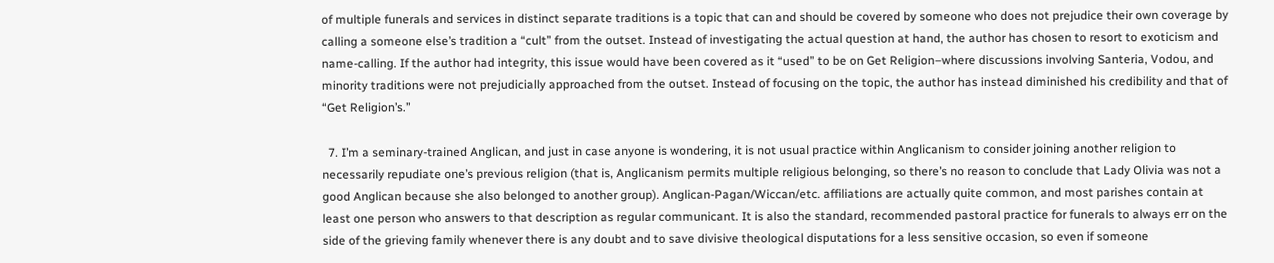of multiple funerals and services in distinct separate traditions is a topic that can and should be covered by someone who does not prejudice their own coverage by calling a someone else’s tradition a “cult” from the outset. Instead of investigating the actual question at hand, the author has chosen to resort to exoticism and name-calling. If the author had integrity, this issue would have been covered as it “used” to be on Get Religion–where discussions involving Santeria, Vodou, and minority traditions were not prejudicially approached from the outset. Instead of focusing on the topic, the author has instead diminished his credibility and that of “Get Religion’s.”

  7. I’m a seminary-trained Anglican, and just in case anyone is wondering, it is not usual practice within Anglicanism to consider joining another religion to necessarily repudiate one’s previous religion (that is, Anglicanism permits multiple religious belonging, so there’s no reason to conclude that Lady Olivia was not a good Anglican because she also belonged to another group). Anglican-Pagan/Wiccan/etc. affiliations are actually quite common, and most parishes contain at least one person who answers to that description as regular communicant. It is also the standard, recommended pastoral practice for funerals to always err on the side of the grieving family whenever there is any doubt and to save divisive theological disputations for a less sensitive occasion, so even if someone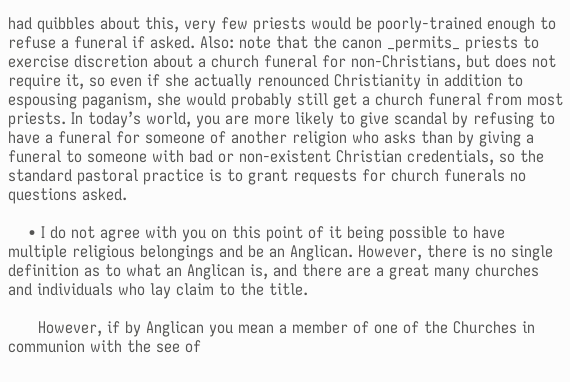had quibbles about this, very few priests would be poorly-trained enough to refuse a funeral if asked. Also: note that the canon _permits_ priests to exercise discretion about a church funeral for non-Christians, but does not require it, so even if she actually renounced Christianity in addition to espousing paganism, she would probably still get a church funeral from most priests. In today’s world, you are more likely to give scandal by refusing to have a funeral for someone of another religion who asks than by giving a funeral to someone with bad or non-existent Christian credentials, so the standard pastoral practice is to grant requests for church funerals no questions asked.

    • I do not agree with you on this point of it being possible to have multiple religious belongings and be an Anglican. However, there is no single definition as to what an Anglican is, and there are a great many churches and individuals who lay claim to the title.

      However, if by Anglican you mean a member of one of the Churches in communion with the see of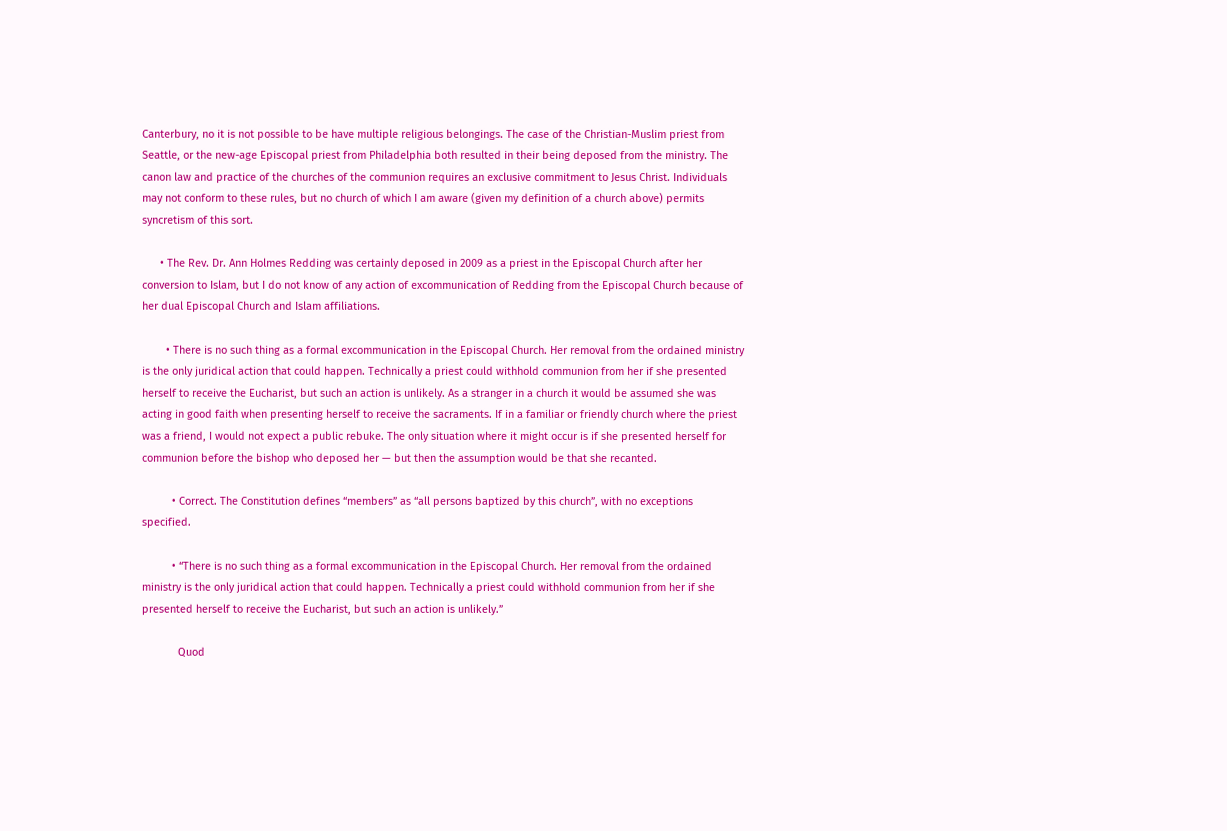Canterbury, no it is not possible to be have multiple religious belongings. The case of the Christian-Muslim priest from Seattle, or the new-age Episcopal priest from Philadelphia both resulted in their being deposed from the ministry. The canon law and practice of the churches of the communion requires an exclusive commitment to Jesus Christ. Individuals may not conform to these rules, but no church of which I am aware (given my definition of a church above) permits syncretism of this sort.

      • The Rev. Dr. Ann Holmes Redding was certainly deposed in 2009 as a priest in the Episcopal Church after her conversion to Islam, but I do not know of any action of excommunication of Redding from the Episcopal Church because of her dual Episcopal Church and Islam affiliations.

        • There is no such thing as a formal excommunication in the Episcopal Church. Her removal from the ordained ministry is the only juridical action that could happen. Technically a priest could withhold communion from her if she presented herself to receive the Eucharist, but such an action is unlikely. As a stranger in a church it would be assumed she was acting in good faith when presenting herself to receive the sacraments. If in a familiar or friendly church where the priest was a friend, I would not expect a public rebuke. The only situation where it might occur is if she presented herself for communion before the bishop who deposed her — but then the assumption would be that she recanted.

          • Correct. The Constitution defines “members” as “all persons baptized by this church”, with no exceptions specified.

          • “There is no such thing as a formal excommunication in the Episcopal Church. Her removal from the ordained ministry is the only juridical action that could happen. Technically a priest could withhold communion from her if she presented herself to receive the Eucharist, but such an action is unlikely.”

            Quod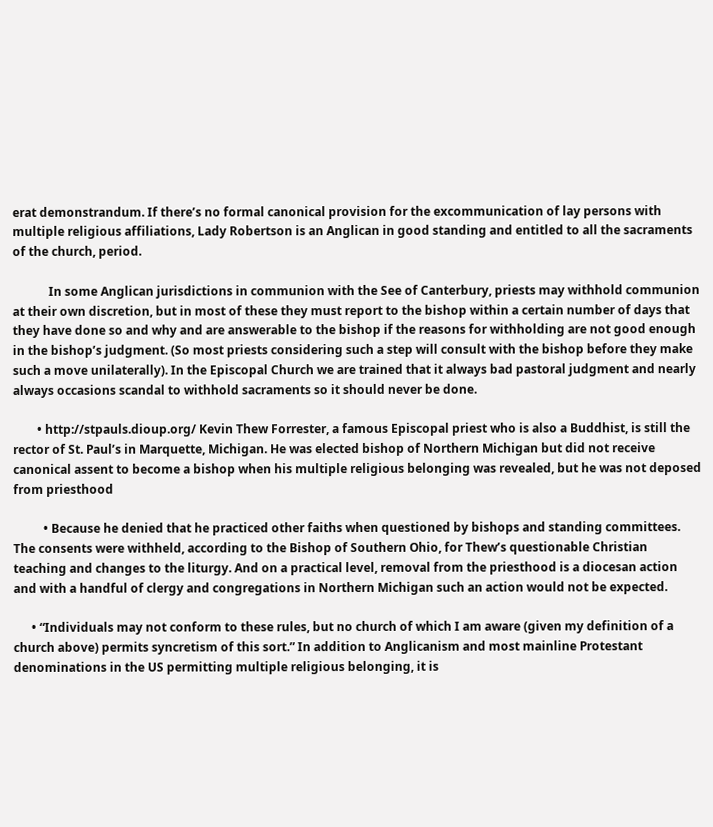erat demonstrandum. If there’s no formal canonical provision for the excommunication of lay persons with multiple religious affiliations, Lady Robertson is an Anglican in good standing and entitled to all the sacraments of the church, period.

            In some Anglican jurisdictions in communion with the See of Canterbury, priests may withhold communion at their own discretion, but in most of these they must report to the bishop within a certain number of days that they have done so and why and are answerable to the bishop if the reasons for withholding are not good enough in the bishop’s judgment. (So most priests considering such a step will consult with the bishop before they make such a move unilaterally). In the Episcopal Church we are trained that it always bad pastoral judgment and nearly always occasions scandal to withhold sacraments so it should never be done.

        • http://stpauls.dioup.org/ Kevin Thew Forrester, a famous Episcopal priest who is also a Buddhist, is still the rector of St. Paul’s in Marquette, Michigan. He was elected bishop of Northern Michigan but did not receive canonical assent to become a bishop when his multiple religious belonging was revealed, but he was not deposed from priesthood

          • Because he denied that he practiced other faiths when questioned by bishops and standing committees. The consents were withheld, according to the Bishop of Southern Ohio, for Thew’s questionable Christian teaching and changes to the liturgy. And on a practical level, removal from the priesthood is a diocesan action and with a handful of clergy and congregations in Northern Michigan such an action would not be expected.

      • “Individuals may not conform to these rules, but no church of which I am aware (given my definition of a church above) permits syncretism of this sort.” In addition to Anglicanism and most mainline Protestant denominations in the US permitting multiple religious belonging, it is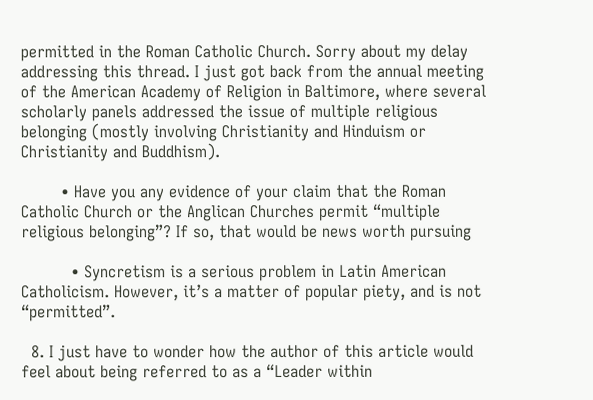permitted in the Roman Catholic Church. Sorry about my delay addressing this thread. I just got back from the annual meeting of the American Academy of Religion in Baltimore, where several scholarly panels addressed the issue of multiple religious belonging (mostly involving Christianity and Hinduism or Christianity and Buddhism).

        • Have you any evidence of your claim that the Roman Catholic Church or the Anglican Churches permit “multiple religious belonging”? If so, that would be news worth pursuing

          • Syncretism is a serious problem in Latin American Catholicism. However, it’s a matter of popular piety, and is not “permitted”.

  8. I just have to wonder how the author of this article would feel about being referred to as a “Leader within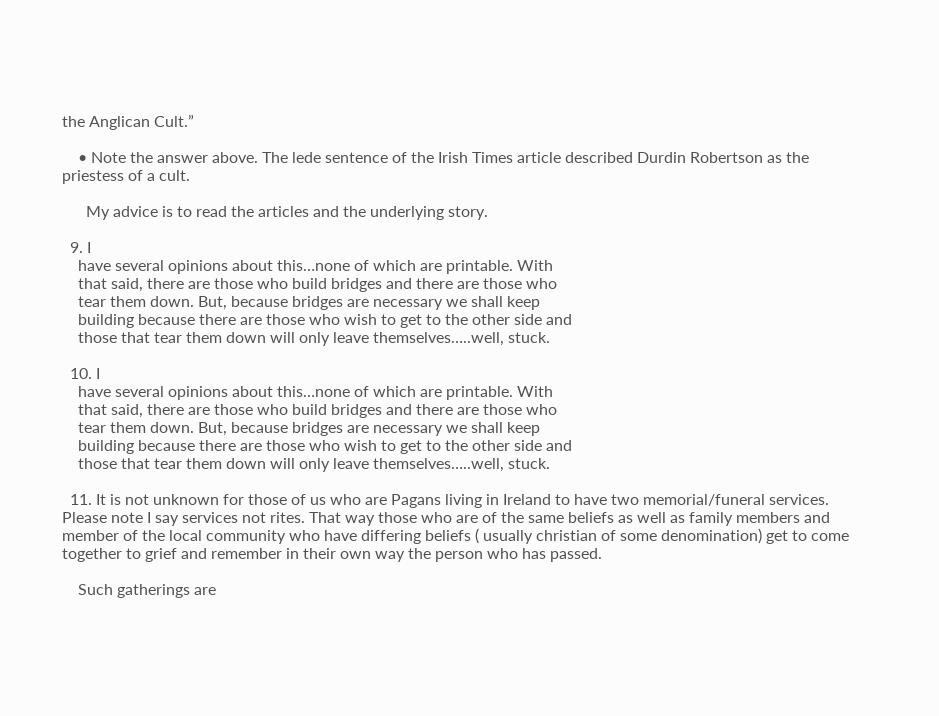the Anglican Cult.”

    • Note the answer above. The lede sentence of the Irish Times article described Durdin Robertson as the priestess of a cult.

      My advice is to read the articles and the underlying story.

  9. I
    have several opinions about this…none of which are printable. With
    that said, there are those who build bridges and there are those who
    tear them down. But, because bridges are necessary we shall keep
    building because there are those who wish to get to the other side and
    those that tear them down will only leave themselves…..well, stuck.

  10. I
    have several opinions about this…none of which are printable. With
    that said, there are those who build bridges and there are those who
    tear them down. But, because bridges are necessary we shall keep
    building because there are those who wish to get to the other side and
    those that tear them down will only leave themselves…..well, stuck.

  11. It is not unknown for those of us who are Pagans living in Ireland to have two memorial/funeral services. Please note I say services not rites. That way those who are of the same beliefs as well as family members and member of the local community who have differing beliefs ( usually christian of some denomination) get to come together to grief and remember in their own way the person who has passed.

    Such gatherings are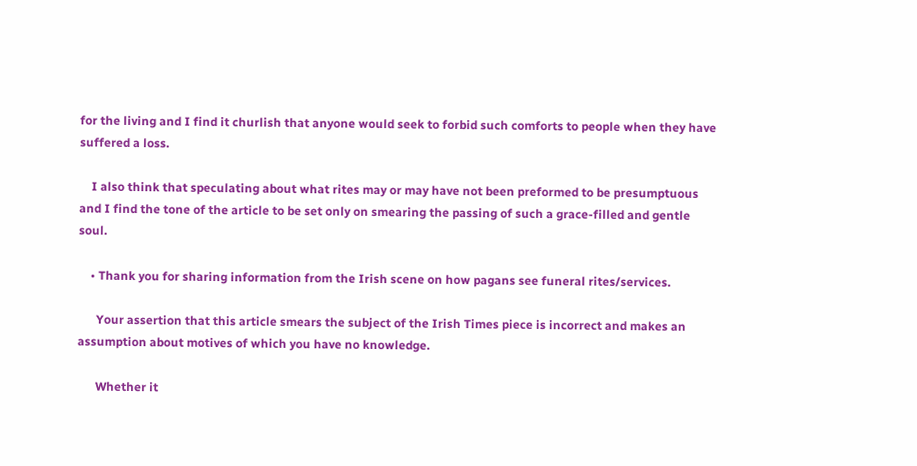for the living and I find it churlish that anyone would seek to forbid such comforts to people when they have suffered a loss.

    I also think that speculating about what rites may or may have not been preformed to be presumptuous and I find the tone of the article to be set only on smearing the passing of such a grace-filled and gentle soul.

    • Thank you for sharing information from the Irish scene on how pagans see funeral rites/services.

      Your assertion that this article smears the subject of the Irish Times piece is incorrect and makes an assumption about motives of which you have no knowledge.

      Whether it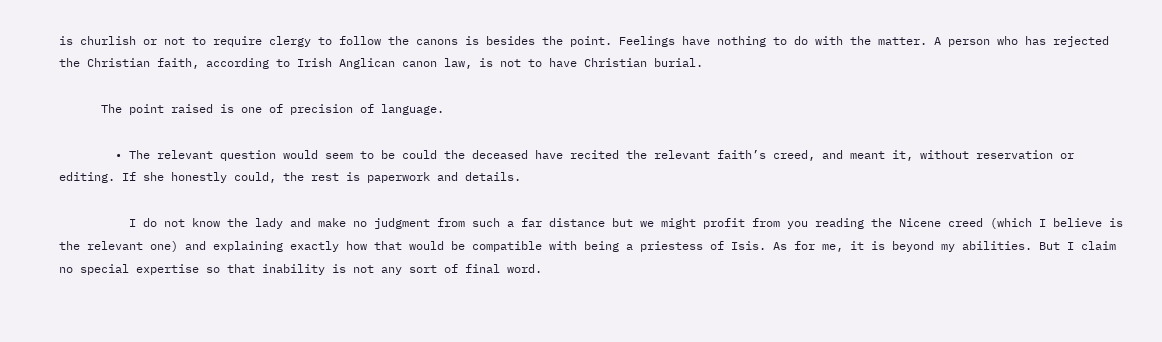is churlish or not to require clergy to follow the canons is besides the point. Feelings have nothing to do with the matter. A person who has rejected the Christian faith, according to Irish Anglican canon law, is not to have Christian burial.

      The point raised is one of precision of language.

        • The relevant question would seem to be could the deceased have recited the relevant faith’s creed, and meant it, without reservation or editing. If she honestly could, the rest is paperwork and details.

          I do not know the lady and make no judgment from such a far distance but we might profit from you reading the Nicene creed (which I believe is the relevant one) and explaining exactly how that would be compatible with being a priestess of Isis. As for me, it is beyond my abilities. But I claim no special expertise so that inability is not any sort of final word.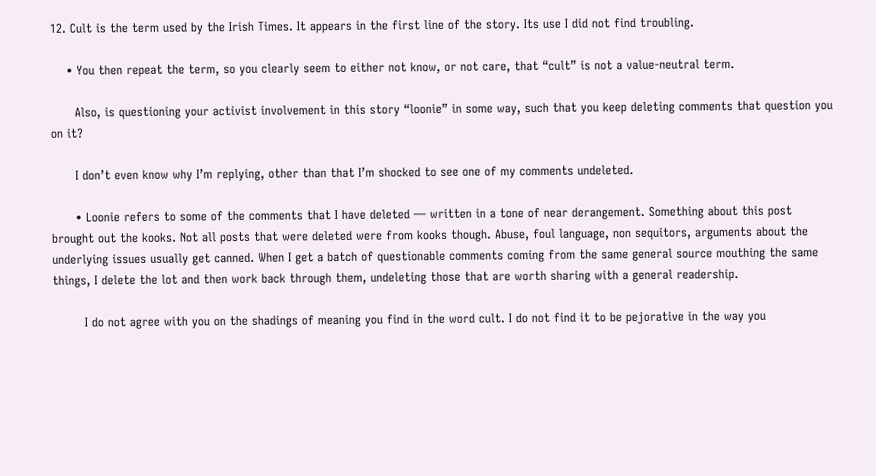12. Cult is the term used by the Irish Times. It appears in the first line of the story. Its use I did not find troubling.

    • You then repeat the term, so you clearly seem to either not know, or not care, that “cult” is not a value-neutral term.

      Also, is questioning your activist involvement in this story “loonie” in some way, such that you keep deleting comments that question you on it?

      I don’t even know why I’m replying, other than that I’m shocked to see one of my comments undeleted.

      • Loonie refers to some of the comments that I have deleted — written in a tone of near derangement. Something about this post brought out the kooks. Not all posts that were deleted were from kooks though. Abuse, foul language, non sequitors, arguments about the underlying issues usually get canned. When I get a batch of questionable comments coming from the same general source mouthing the same things, I delete the lot and then work back through them, undeleting those that are worth sharing with a general readership.

        I do not agree with you on the shadings of meaning you find in the word cult. I do not find it to be pejorative in the way you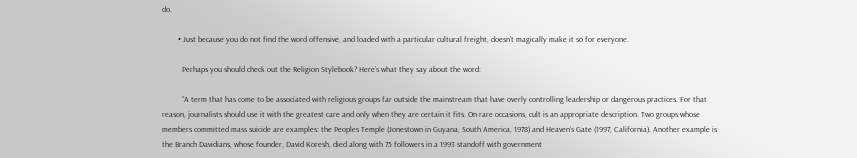do.

        • Just because you do not find the word offensive, and loaded with a particular cultural freight, doesn’t magically make it so for everyone.

          Perhaps you should check out the Religion Stylebook? Here’s what they say about the word:

          “A term that has come to be associated with religious groups far outside the mainstream that have overly controlling leadership or dangerous practices. For that reason, journalists should use it with the greatest care and only when they are certain it fits. On rare occasions, cult is an appropriate description. Two groups whose members committed mass suicide are examples: the Peoples Temple (Jonestown in Guyana, South America, 1978) and Heaven’s Gate (1997, California). Another example is the Branch Davidians, whose founder, David Koresh, died along with 75 followers in a 1993 standoff with government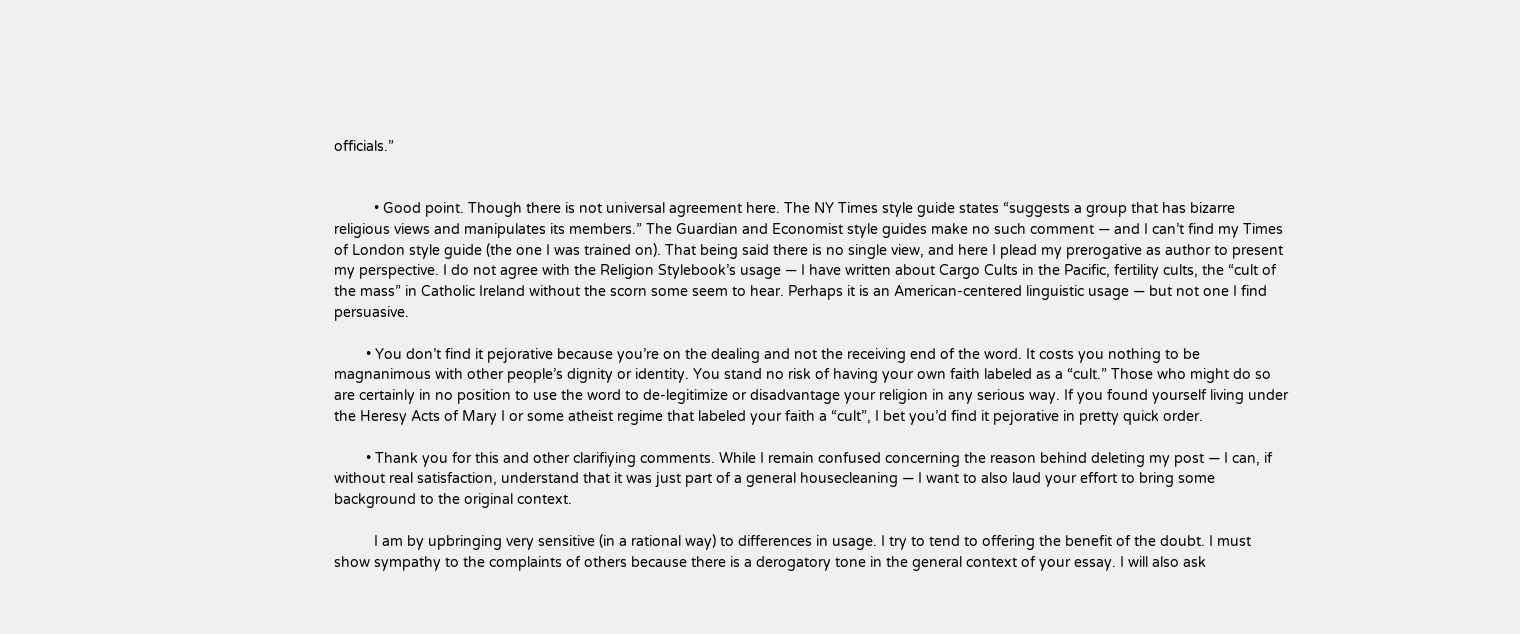officials.”


          • Good point. Though there is not universal agreement here. The NY Times style guide states “suggests a group that has bizarre religious views and manipulates its members.” The Guardian and Economist style guides make no such comment — and I can’t find my Times of London style guide (the one I was trained on). That being said there is no single view, and here I plead my prerogative as author to present my perspective. I do not agree with the Religion Stylebook’s usage — I have written about Cargo Cults in the Pacific, fertility cults, the “cult of the mass” in Catholic Ireland without the scorn some seem to hear. Perhaps it is an American-centered linguistic usage — but not one I find persuasive.

        • You don’t find it pejorative because you’re on the dealing and not the receiving end of the word. It costs you nothing to be magnanimous with other people’s dignity or identity. You stand no risk of having your own faith labeled as a “cult.” Those who might do so are certainly in no position to use the word to de-legitimize or disadvantage your religion in any serious way. If you found yourself living under the Heresy Acts of Mary I or some atheist regime that labeled your faith a “cult”, I bet you’d find it pejorative in pretty quick order.

        • Thank you for this and other clarifiying comments. While I remain confused concerning the reason behind deleting my post — I can, if without real satisfaction, understand that it was just part of a general housecleaning — I want to also laud your effort to bring some background to the original context.

          I am by upbringing very sensitive (in a rational way) to differences in usage. I try to tend to offering the benefit of the doubt. I must show sympathy to the complaints of others because there is a derogatory tone in the general context of your essay. I will also ask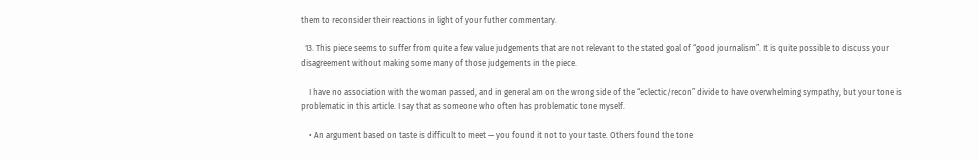them to reconsider their reactions in light of your futher commentary.

  13. This piece seems to suffer from quite a few value judgements that are not relevant to the stated goal of “good journalism”. It is quite possible to discuss your disagreement without making some many of those judgements in the piece.

    I have no association with the woman passed, and in general am on the wrong side of the “eclectic/recon” divide to have overwhelming sympathy, but your tone is problematic in this article. I say that as someone who often has problematic tone myself.

    • An argument based on taste is difficult to meet — you found it not to your taste. Others found the tone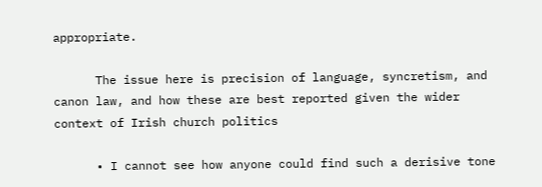appropriate.

      The issue here is precision of language, syncretism, and canon law, and how these are best reported given the wider context of Irish church politics

      • I cannot see how anyone could find such a derisive tone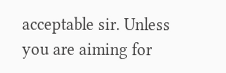acceptable sir. Unless you are aiming for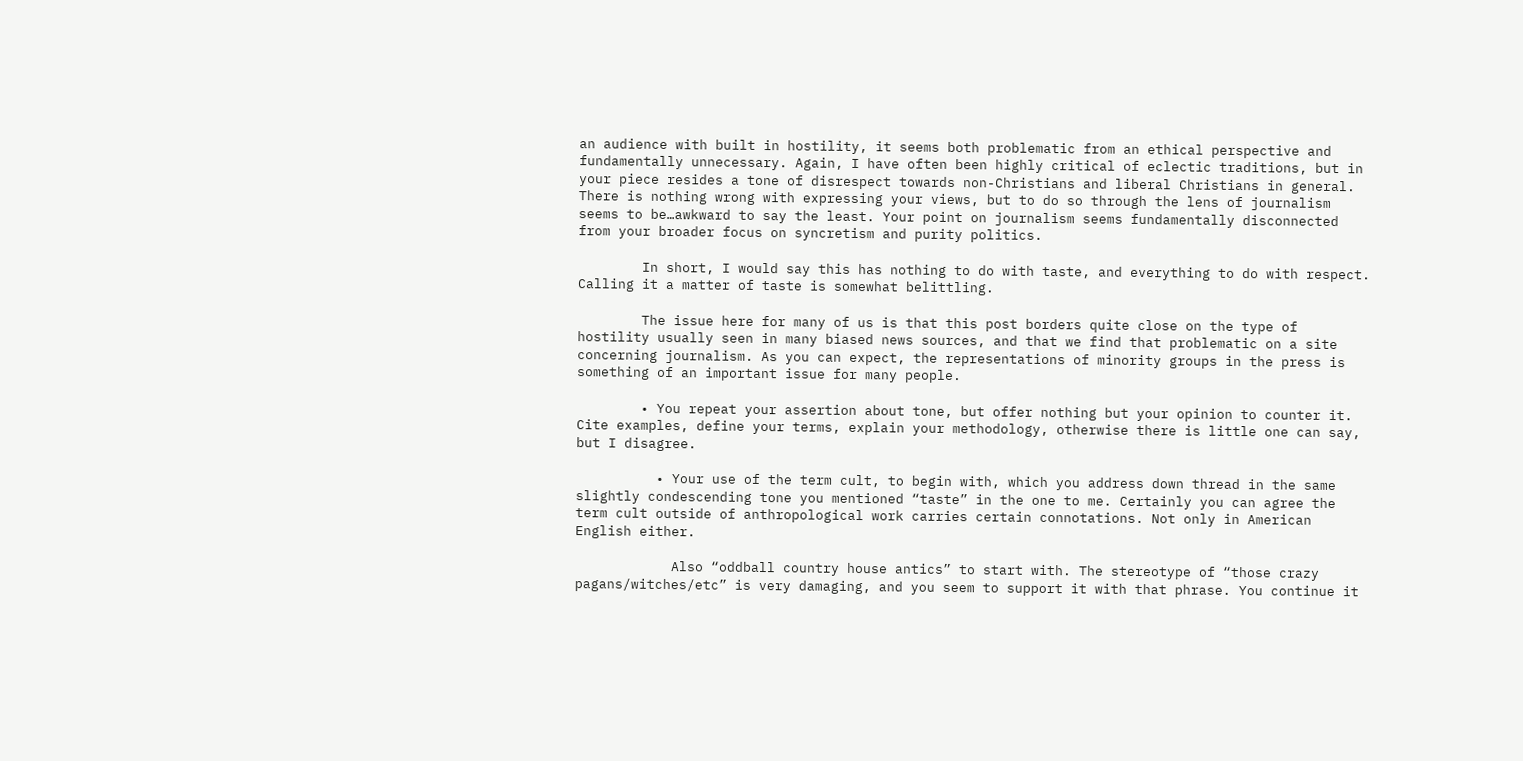an audience with built in hostility, it seems both problematic from an ethical perspective and fundamentally unnecessary. Again, I have often been highly critical of eclectic traditions, but in your piece resides a tone of disrespect towards non-Christians and liberal Christians in general. There is nothing wrong with expressing your views, but to do so through the lens of journalism seems to be…awkward to say the least. Your point on journalism seems fundamentally disconnected from your broader focus on syncretism and purity politics.

        In short, I would say this has nothing to do with taste, and everything to do with respect. Calling it a matter of taste is somewhat belittling.

        The issue here for many of us is that this post borders quite close on the type of hostility usually seen in many biased news sources, and that we find that problematic on a site concerning journalism. As you can expect, the representations of minority groups in the press is something of an important issue for many people.

        • You repeat your assertion about tone, but offer nothing but your opinion to counter it. Cite examples, define your terms, explain your methodology, otherwise there is little one can say, but I disagree.

          • Your use of the term cult, to begin with, which you address down thread in the same slightly condescending tone you mentioned “taste” in the one to me. Certainly you can agree the term cult outside of anthropological work carries certain connotations. Not only in American English either.

            Also “oddball country house antics” to start with. The stereotype of “those crazy pagans/witches/etc” is very damaging, and you seem to support it with that phrase. You continue it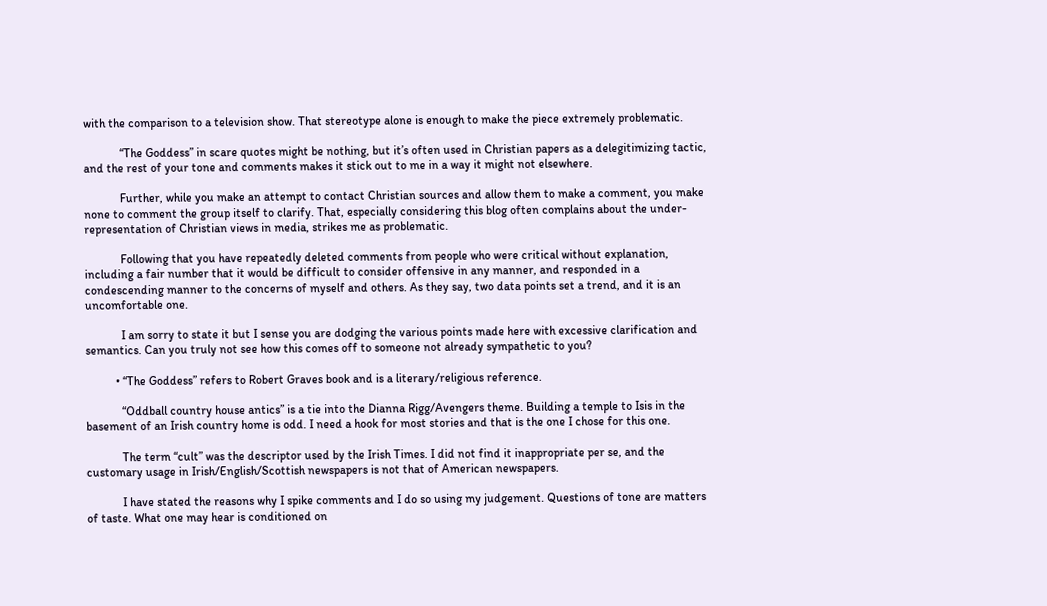with the comparison to a television show. That stereotype alone is enough to make the piece extremely problematic.

            “The Goddess” in scare quotes might be nothing, but it’s often used in Christian papers as a delegitimizing tactic, and the rest of your tone and comments makes it stick out to me in a way it might not elsewhere.

            Further, while you make an attempt to contact Christian sources and allow them to make a comment, you make none to comment the group itself to clarify. That, especially considering this blog often complains about the under-representation of Christian views in media, strikes me as problematic.

            Following that you have repeatedly deleted comments from people who were critical without explanation, including a fair number that it would be difficult to consider offensive in any manner, and responded in a condescending manner to the concerns of myself and others. As they say, two data points set a trend, and it is an uncomfortable one.

            I am sorry to state it but I sense you are dodging the various points made here with excessive clarification and semantics. Can you truly not see how this comes off to someone not already sympathetic to you?

          • “The Goddess” refers to Robert Graves book and is a literary/religious reference.

            “Oddball country house antics” is a tie into the Dianna Rigg/Avengers theme. Building a temple to Isis in the basement of an Irish country home is odd. I need a hook for most stories and that is the one I chose for this one.

            The term “cult” was the descriptor used by the Irish Times. I did not find it inappropriate per se, and the customary usage in Irish/English/Scottish newspapers is not that of American newspapers.

            I have stated the reasons why I spike comments and I do so using my judgement. Questions of tone are matters of taste. What one may hear is conditioned on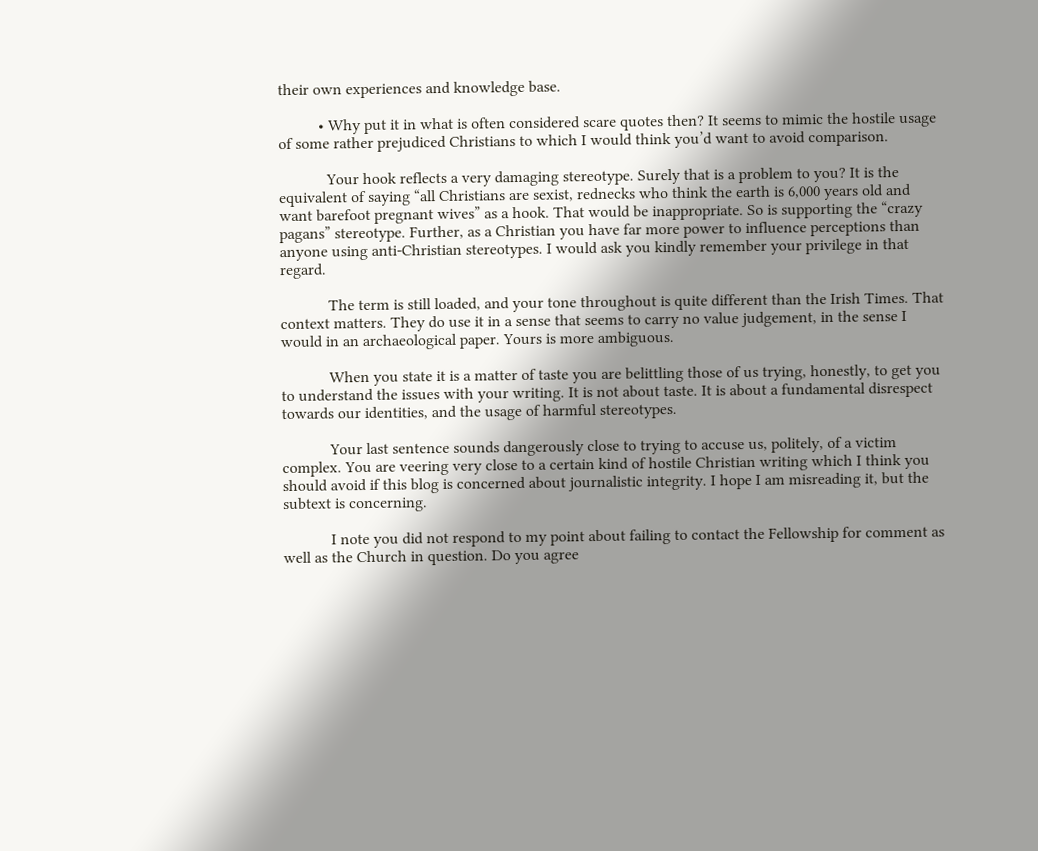their own experiences and knowledge base.

          • Why put it in what is often considered scare quotes then? It seems to mimic the hostile usage of some rather prejudiced Christians to which I would think you’d want to avoid comparison.

            Your hook reflects a very damaging stereotype. Surely that is a problem to you? It is the equivalent of saying “all Christians are sexist, rednecks who think the earth is 6,000 years old and want barefoot pregnant wives” as a hook. That would be inappropriate. So is supporting the “crazy pagans” stereotype. Further, as a Christian you have far more power to influence perceptions than anyone using anti-Christian stereotypes. I would ask you kindly remember your privilege in that regard.

            The term is still loaded, and your tone throughout is quite different than the Irish Times. That context matters. They do use it in a sense that seems to carry no value judgement, in the sense I would in an archaeological paper. Yours is more ambiguous.

            When you state it is a matter of taste you are belittling those of us trying, honestly, to get you to understand the issues with your writing. It is not about taste. It is about a fundamental disrespect towards our identities, and the usage of harmful stereotypes.

            Your last sentence sounds dangerously close to trying to accuse us, politely, of a victim complex. You are veering very close to a certain kind of hostile Christian writing which I think you should avoid if this blog is concerned about journalistic integrity. I hope I am misreading it, but the subtext is concerning.

            I note you did not respond to my point about failing to contact the Fellowship for comment as well as the Church in question. Do you agree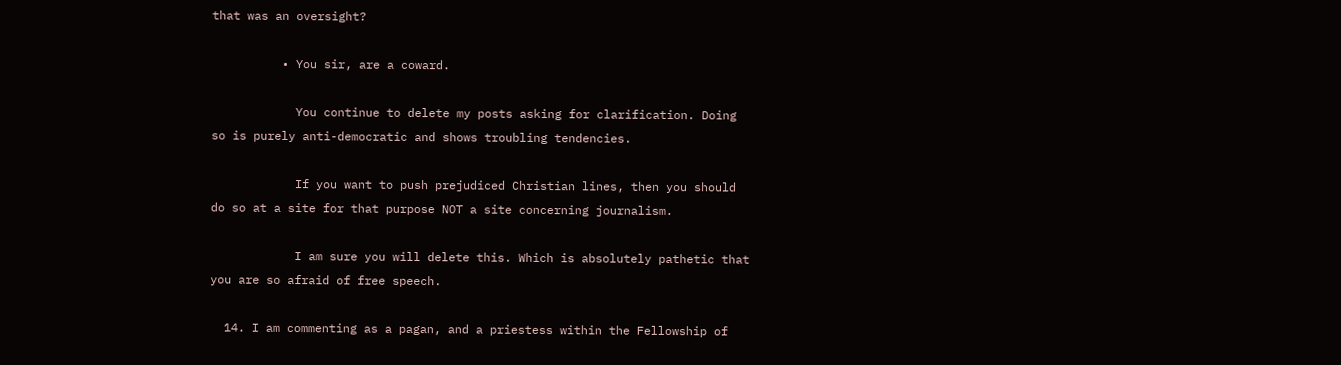that was an oversight?

          • You sir, are a coward.

            You continue to delete my posts asking for clarification. Doing so is purely anti-democratic and shows troubling tendencies.

            If you want to push prejudiced Christian lines, then you should do so at a site for that purpose NOT a site concerning journalism.

            I am sure you will delete this. Which is absolutely pathetic that you are so afraid of free speech.

  14. I am commenting as a pagan, and a priestess within the Fellowship of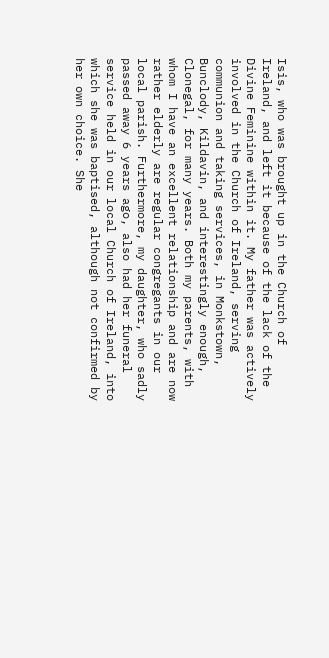Isis, who was brought up in the Church of Ireland, and left it because of the lack of the Divine Feminine within it. My father was actively involved in the Church of Ireland, serving communion and taking services, in Monkstown, Bunclody, Kildavin, and interestingly enough, Clonegal, for many years. Both my parents, with whom I have an excellent relationship and are now rather elderly are regular congregants in our local parish. Furthermore, my daughter, who sadly passed away 6 years ago, also had her funeral service held in our local Church of Ireland, into which she was baptised, although not confirmed by her own choice. She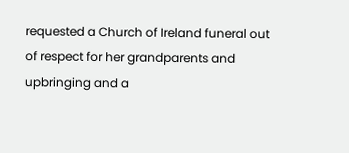requested a Church of Ireland funeral out of respect for her grandparents and upbringing and a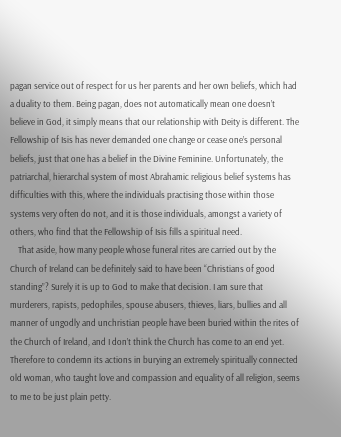pagan service out of respect for us her parents and her own beliefs, which had a duality to them. Being pagan, does not automatically mean one doesn’t believe in God, it simply means that our relationship with Deity is different. The Fellowship of Isis has never demanded one change or cease one’s personal beliefs, just that one has a belief in the Divine Feminine. Unfortunately, the patriarchal, hierarchal system of most Abrahamic religious belief systems has difficulties with this, where the individuals practising those within those systems very often do not, and it is those individuals, amongst a variety of others, who find that the Fellowship of Isis fills a spiritual need.
    That aside, how many people whose funeral rites are carried out by the Church of Ireland can be definitely said to have been “Christians of good standing”? Surely it is up to God to make that decision. I am sure that murderers, rapists, pedophiles, spouse abusers, thieves, liars, bullies and all manner of ungodly and unchristian people have been buried within the rites of the Church of Ireland, and I don’t think the Church has come to an end yet. Therefore to condemn its actions in burying an extremely spiritually connected old woman, who taught love and compassion and equality of all religion, seems to me to be just plain petty.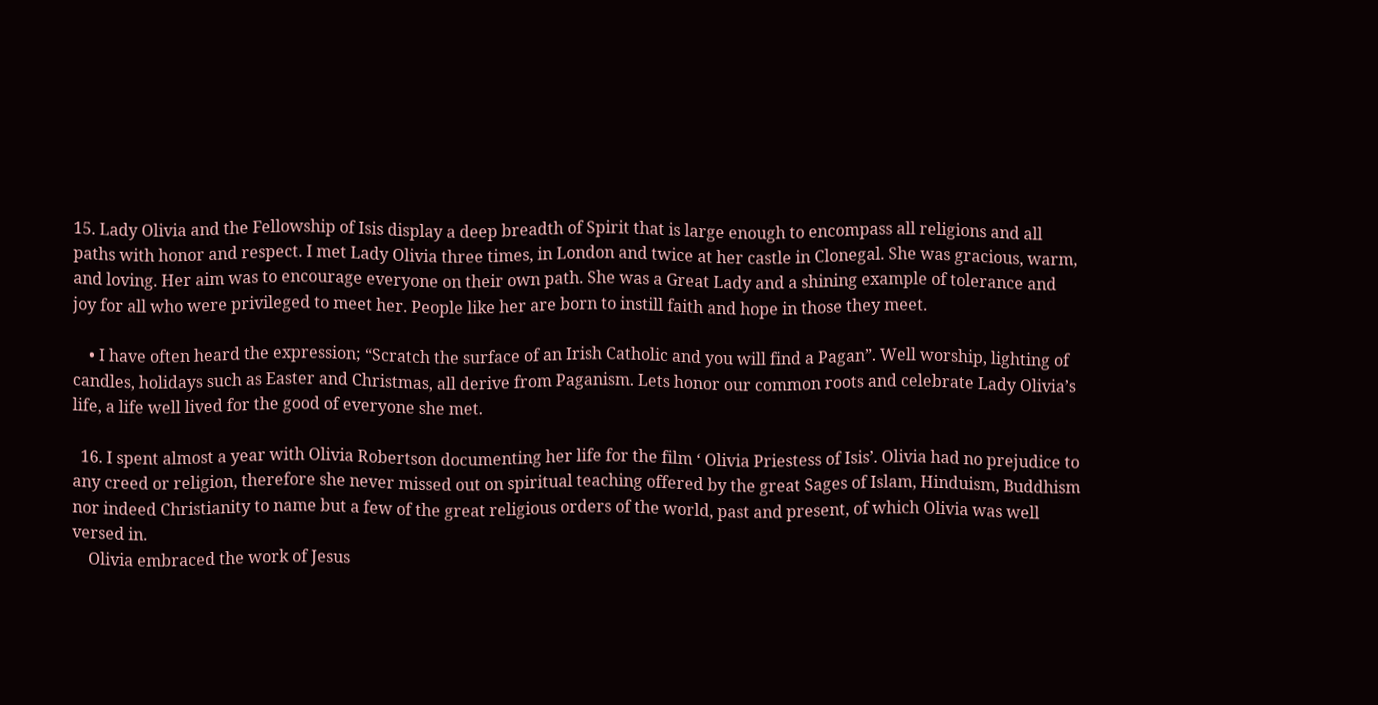15. Lady Olivia and the Fellowship of Isis display a deep breadth of Spirit that is large enough to encompass all religions and all paths with honor and respect. I met Lady Olivia three times, in London and twice at her castle in Clonegal. She was gracious, warm, and loving. Her aim was to encourage everyone on their own path. She was a Great Lady and a shining example of tolerance and joy for all who were privileged to meet her. People like her are born to instill faith and hope in those they meet.

    • I have often heard the expression; “Scratch the surface of an Irish Catholic and you will find a Pagan”. Well worship, lighting of candles, holidays such as Easter and Christmas, all derive from Paganism. Lets honor our common roots and celebrate Lady Olivia’s life, a life well lived for the good of everyone she met.

  16. I spent almost a year with Olivia Robertson documenting her life for the film ‘ Olivia Priestess of Isis’. Olivia had no prejudice to any creed or religion, therefore she never missed out on spiritual teaching offered by the great Sages of Islam, Hinduism, Buddhism nor indeed Christianity to name but a few of the great religious orders of the world, past and present, of which Olivia was well versed in.
    Olivia embraced the work of Jesus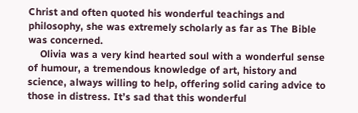Christ and often quoted his wonderful teachings and philosophy, she was extremely scholarly as far as The Bible was concerned.
    Olivia was a very kind hearted soul with a wonderful sense of humour, a tremendous knowledge of art, history and science, always willing to help, offering solid caring advice to those in distress. It’s sad that this wonderful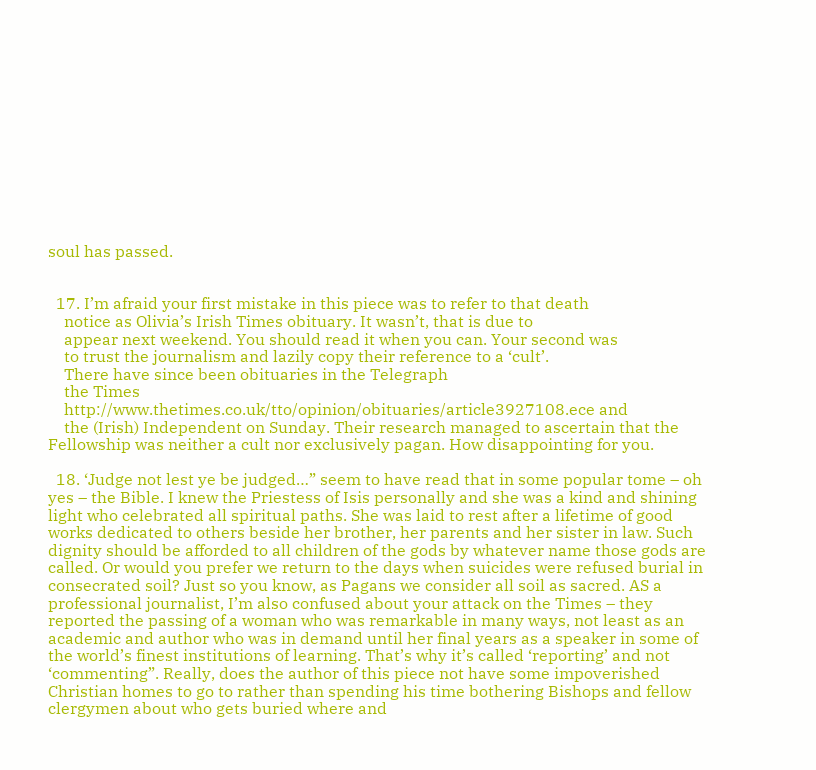soul has passed.


  17. I’m afraid your first mistake in this piece was to refer to that death
    notice as Olivia’s Irish Times obituary. It wasn’t, that is due to
    appear next weekend. You should read it when you can. Your second was
    to trust the journalism and lazily copy their reference to a ‘cult’.
    There have since been obituaries in the Telegraph
    the Times
    http://www.thetimes.co.uk/tto/opinion/obituaries/article3927108.ece and
    the (Irish) Independent on Sunday. Their research managed to ascertain that the Fellowship was neither a cult nor exclusively pagan. How disappointing for you.

  18. ‘Judge not lest ye be judged…” seem to have read that in some popular tome – oh yes – the Bible. I knew the Priestess of Isis personally and she was a kind and shining light who celebrated all spiritual paths. She was laid to rest after a lifetime of good works dedicated to others beside her brother, her parents and her sister in law. Such dignity should be afforded to all children of the gods by whatever name those gods are called. Or would you prefer we return to the days when suicides were refused burial in consecrated soil? Just so you know, as Pagans we consider all soil as sacred. AS a professional journalist, I’m also confused about your attack on the Times – they reported the passing of a woman who was remarkable in many ways, not least as an academic and author who was in demand until her final years as a speaker in some of the world’s finest institutions of learning. That’s why it’s called ‘reporting’ and not ‘commenting”. Really, does the author of this piece not have some impoverished Christian homes to go to rather than spending his time bothering Bishops and fellow clergymen about who gets buried where and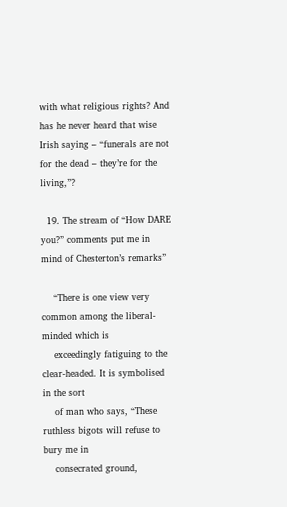with what religious rights? And has he never heard that wise Irish saying – “funerals are not for the dead – they’re for the living,”?

  19. The stream of “How DARE you?” comments put me in mind of Chesterton’s remarks”

    “There is one view very common among the liberal-minded which is
    exceedingly fatiguing to the clear-headed. It is symbolised in the sort
    of man who says, “These ruthless bigots will refuse to bury me in
    consecrated ground,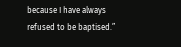because I have always refused to be baptised.”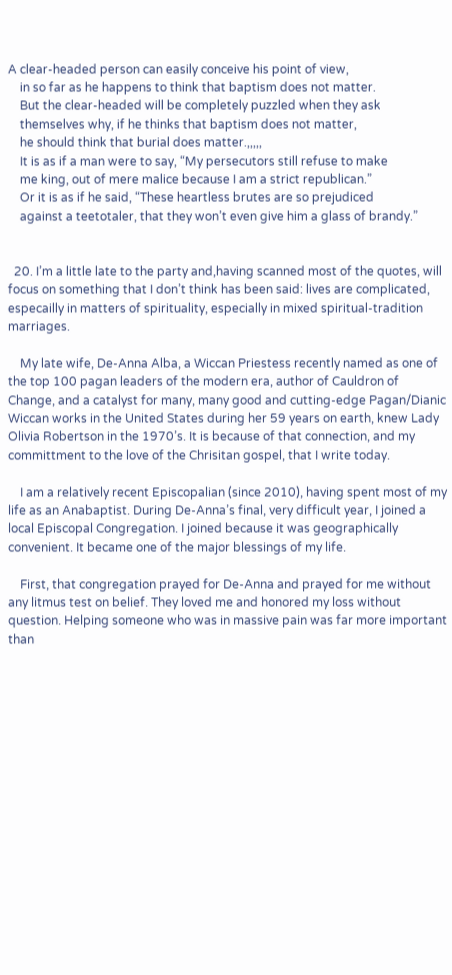A clear-headed person can easily conceive his point of view,
    in so far as he happens to think that baptism does not matter.
    But the clear-headed will be completely puzzled when they ask
    themselves why, if he thinks that baptism does not matter,
    he should think that burial does matter.,,,,,
    It is as if a man were to say, “My persecutors still refuse to make
    me king, out of mere malice because I am a strict republican.”
    Or it is as if he said, “These heartless brutes are so prejudiced
    against a teetotaler, that they won’t even give him a glass of brandy.”


  20. I’m a little late to the party and,having scanned most of the quotes, will focus on something that I don’t think has been said: lives are complicated, especailly in matters of spirituality, especially in mixed spiritual-tradition marriages.

    My late wife, De-Anna Alba, a Wiccan Priestess recently named as one of the top 100 pagan leaders of the modern era, author of Cauldron of Change, and a catalyst for many, many good and cutting-edge Pagan/Dianic Wiccan works in the United States during her 59 years on earth, knew Lady Olivia Robertson in the 1970’s. It is because of that connection, and my committment to the love of the Chrisitan gospel, that I write today.

    I am a relatively recent Episcopalian (since 2010), having spent most of my life as an Anabaptist. During De-Anna’s final, very difficult year, I joined a local Episcopal Congregation. I joined because it was geographically convenient. It became one of the major blessings of my life.

    First, that congregation prayed for De-Anna and prayed for me without any litmus test on belief. They loved me and honored my loss without question. Helping someone who was in massive pain was far more important than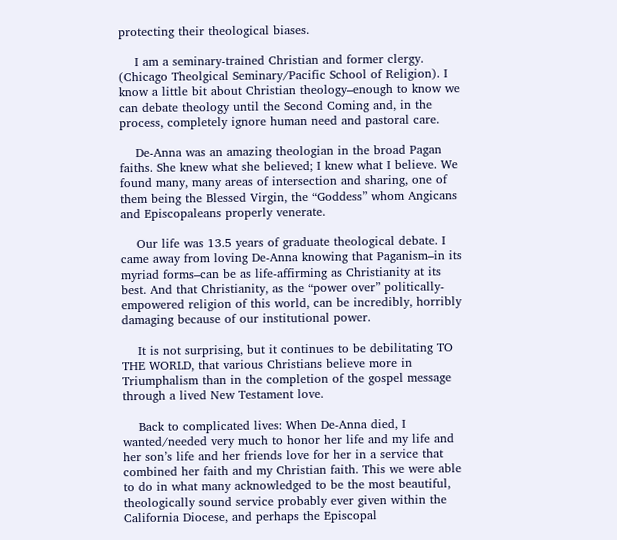protecting their theological biases.

    I am a seminary-trained Christian and former clergy. (Chicago Theolgical Seminary/Pacific School of Religion). I know a little bit about Christian theology–enough to know we can debate theology until the Second Coming and, in the process, completely ignore human need and pastoral care.

    De-Anna was an amazing theologian in the broad Pagan faiths. She knew what she believed; I knew what I believe. We found many, many areas of intersection and sharing, one of them being the Blessed Virgin, the “Goddess” whom Angicans and Episcopaleans properly venerate.

    Our life was 13.5 years of graduate theological debate. I came away from loving De-Anna knowing that Paganism–in its myriad forms–can be as life-affirming as Christianity at its best. And that Christianity, as the “power over” politically-empowered religion of this world, can be incredibly, horribly damaging because of our institutional power.

    It is not surprising, but it continues to be debilitating TO THE WORLD, that various Christians believe more in Triumphalism than in the completion of the gospel message through a lived New Testament love.

    Back to complicated lives: When De-Anna died, I wanted/needed very much to honor her life and my life and her son’s life and her friends love for her in a service that combined her faith and my Christian faith. This we were able to do in what many acknowledged to be the most beautiful, theologically sound service probably ever given within the California Diocese, and perhaps the Episcopal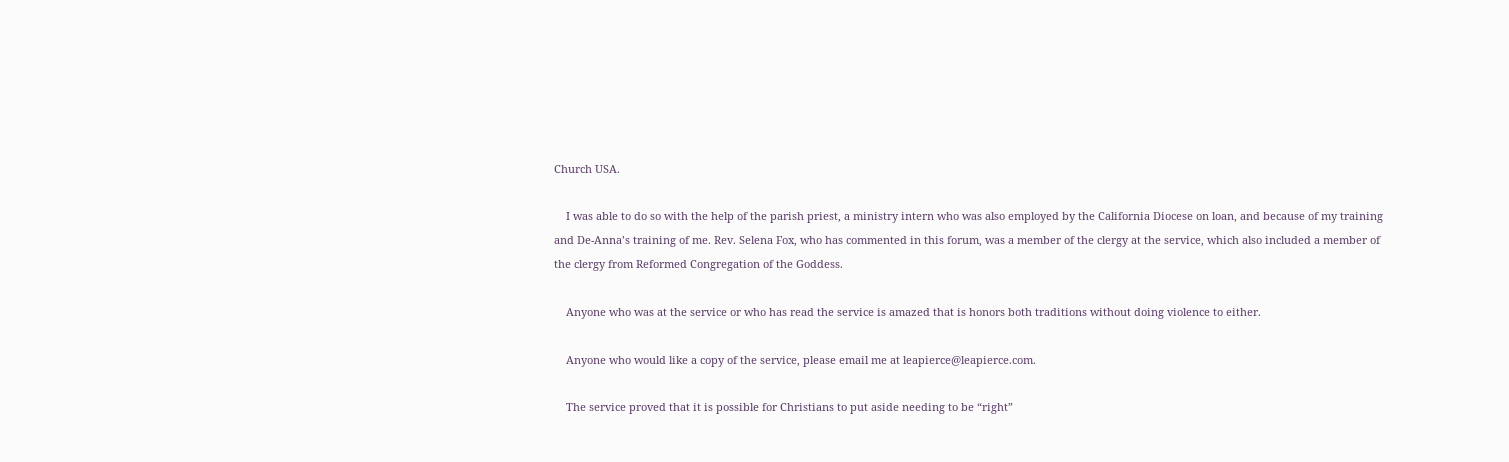Church USA.

    I was able to do so with the help of the parish priest, a ministry intern who was also employed by the California Diocese on loan, and because of my training and De-Anna’s training of me. Rev. Selena Fox, who has commented in this forum, was a member of the clergy at the service, which also included a member of the clergy from Reformed Congregation of the Goddess.

    Anyone who was at the service or who has read the service is amazed that is honors both traditions without doing violence to either.

    Anyone who would like a copy of the service, please email me at leapierce@leapierce.com.

    The service proved that it is possible for Christians to put aside needing to be “right”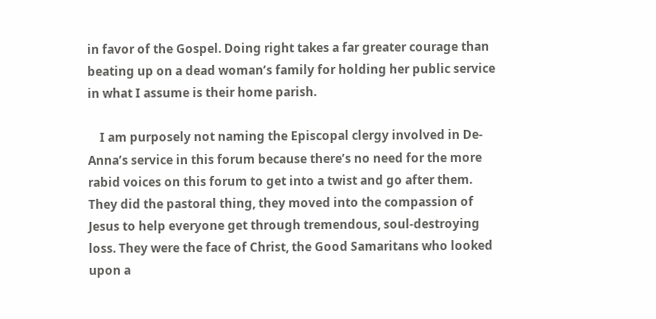in favor of the Gospel. Doing right takes a far greater courage than beating up on a dead woman’s family for holding her public service in what I assume is their home parish.

    I am purposely not naming the Episcopal clergy involved in De-Anna’s service in this forum because there’s no need for the more rabid voices on this forum to get into a twist and go after them. They did the pastoral thing, they moved into the compassion of Jesus to help everyone get through tremendous, soul-destroying loss. They were the face of Christ, the Good Samaritans who looked upon a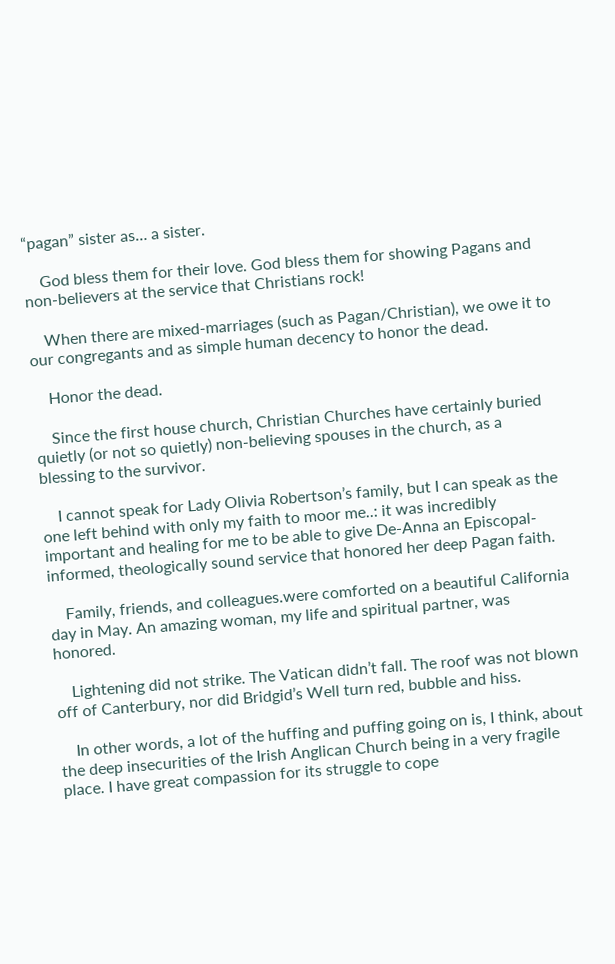“pagan” sister as… a sister.

    God bless them for their love. God bless them for showing Pagans and non-believers at the service that Christians rock!

    When there are mixed-marriages (such as Pagan/Christian), we owe it to our congregants and as simple human decency to honor the dead.

    Honor the dead.

    Since the first house church, Christian Churches have certainly buried quietly (or not so quietly) non-believing spouses in the church, as a blessing to the survivor.

    I cannot speak for Lady Olivia Robertson’s family, but I can speak as the one left behind with only my faith to moor me..: it was incredibly important and healing for me to be able to give De-Anna an Episcopal-informed, theologically sound service that honored her deep Pagan faith.

    Family, friends, and colleagues.were comforted on a beautiful California day in May. An amazing woman, my life and spiritual partner, was honored.

    Lightening did not strike. The Vatican didn’t fall. The roof was not blown off of Canterbury, nor did Bridgid’s Well turn red, bubble and hiss.

    In other words, a lot of the huffing and puffing going on is, I think, about the deep insecurities of the Irish Anglican Church being in a very fragile place. I have great compassion for its struggle to cope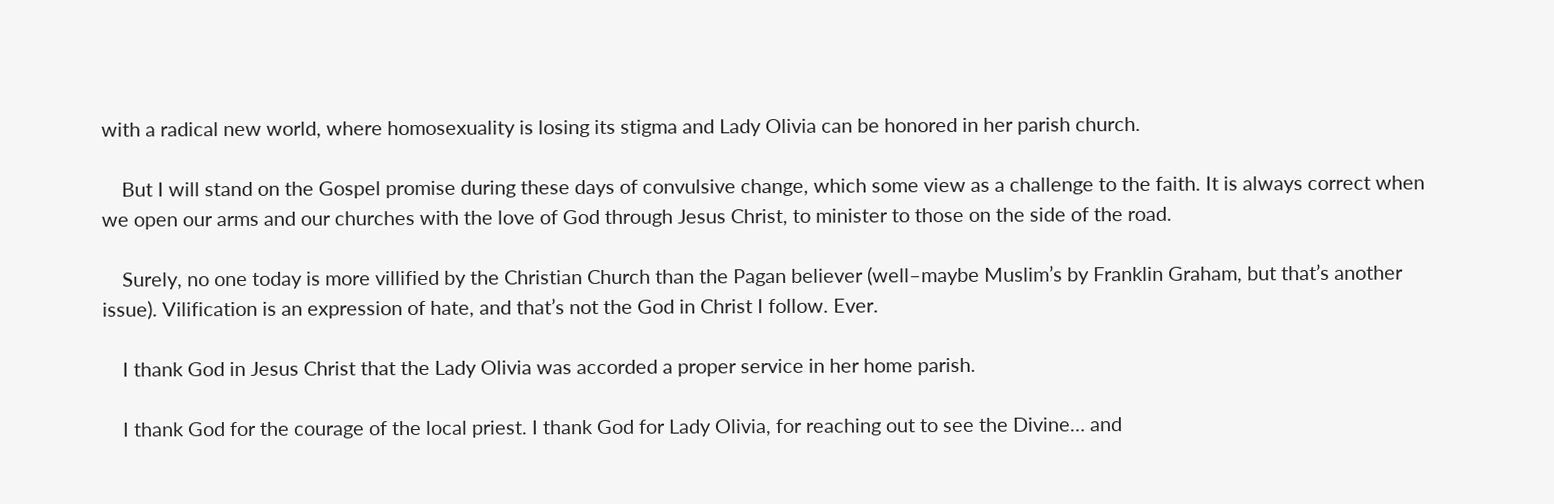with a radical new world, where homosexuality is losing its stigma and Lady Olivia can be honored in her parish church.

    But I will stand on the Gospel promise during these days of convulsive change, which some view as a challenge to the faith. It is always correct when we open our arms and our churches with the love of God through Jesus Christ, to minister to those on the side of the road.

    Surely, no one today is more villified by the Christian Church than the Pagan believer (well–maybe Muslim’s by Franklin Graham, but that’s another issue). Vilification is an expression of hate, and that’s not the God in Christ I follow. Ever.

    I thank God in Jesus Christ that the Lady Olivia was accorded a proper service in her home parish.

    I thank God for the courage of the local priest. I thank God for Lady Olivia, for reaching out to see the Divine… and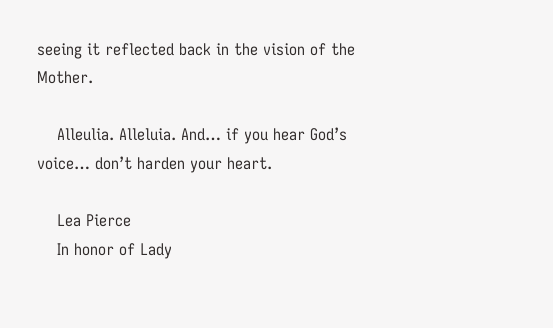seeing it reflected back in the vision of the Mother.

    Alleulia. Alleluia. And… if you hear God’s voice… don’t harden your heart.

    Lea Pierce
    In honor of Lady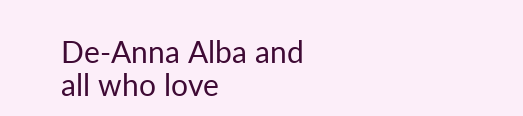De-Anna Alba and all who love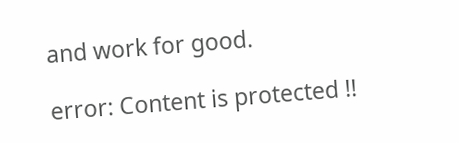and work for good.

error: Content is protected !!